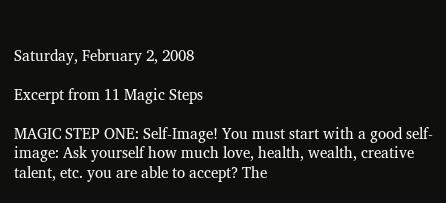Saturday, February 2, 2008

Excerpt from 11 Magic Steps

MAGIC STEP ONE: Self-Image! You must start with a good self-image: Ask yourself how much love, health, wealth, creative talent, etc. you are able to accept? The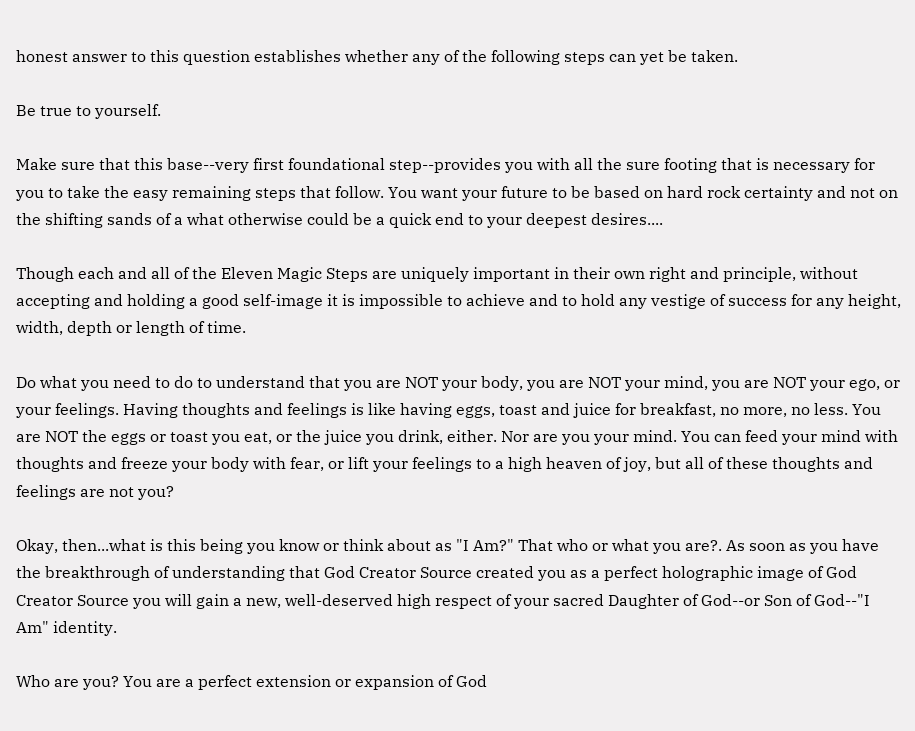honest answer to this question establishes whether any of the following steps can yet be taken.

Be true to yourself.

Make sure that this base--very first foundational step--provides you with all the sure footing that is necessary for you to take the easy remaining steps that follow. You want your future to be based on hard rock certainty and not on the shifting sands of a what otherwise could be a quick end to your deepest desires....

Though each and all of the Eleven Magic Steps are uniquely important in their own right and principle, without accepting and holding a good self-image it is impossible to achieve and to hold any vestige of success for any height, width, depth or length of time.

Do what you need to do to understand that you are NOT your body, you are NOT your mind, you are NOT your ego, or your feelings. Having thoughts and feelings is like having eggs, toast and juice for breakfast, no more, no less. You are NOT the eggs or toast you eat, or the juice you drink, either. Nor are you your mind. You can feed your mind with thoughts and freeze your body with fear, or lift your feelings to a high heaven of joy, but all of these thoughts and feelings are not you?

Okay, then...what is this being you know or think about as "I Am?" That who or what you are?. As soon as you have the breakthrough of understanding that God Creator Source created you as a perfect holographic image of God Creator Source you will gain a new, well-deserved high respect of your sacred Daughter of God--or Son of God--"I Am" identity.

Who are you? You are a perfect extension or expansion of God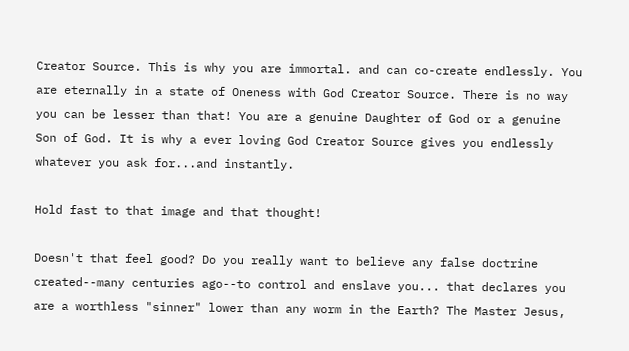Creator Source. This is why you are immortal. and can co-create endlessly. You are eternally in a state of Oneness with God Creator Source. There is no way you can be lesser than that! You are a genuine Daughter of God or a genuine Son of God. It is why a ever loving God Creator Source gives you endlessly whatever you ask for...and instantly.

Hold fast to that image and that thought!

Doesn't that feel good? Do you really want to believe any false doctrine created--many centuries ago--to control and enslave you... that declares you are a worthless "sinner" lower than any worm in the Earth? The Master Jesus,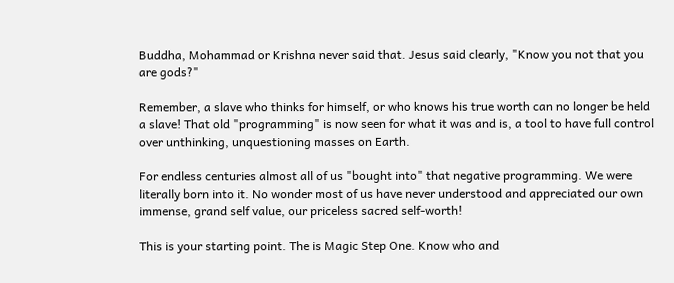Buddha, Mohammad or Krishna never said that. Jesus said clearly, "Know you not that you are gods?"

Remember, a slave who thinks for himself, or who knows his true worth can no longer be held a slave! That old "programming" is now seen for what it was and is, a tool to have full control over unthinking, unquestioning masses on Earth.

For endless centuries almost all of us "bought into" that negative programming. We were literally born into it. No wonder most of us have never understood and appreciated our own immense, grand self value, our priceless sacred self-worth!

This is your starting point. The is Magic Step One. Know who and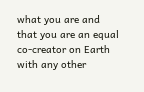what you are and that you are an equal co-creator on Earth with any other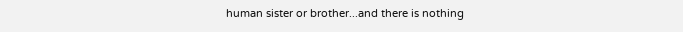human sister or brother...and there is nothing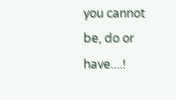you cannot be, do or have....!